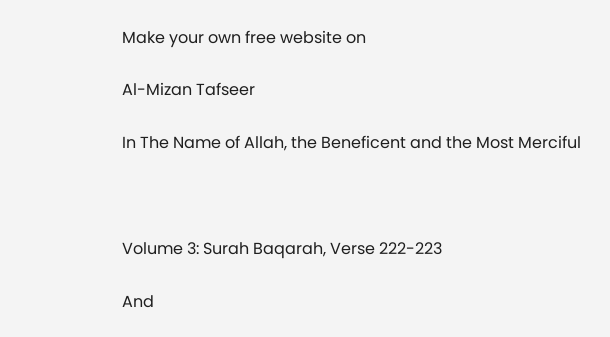Make your own free website on

Al-Mizan Tafseer

In The Name of Allah, the Beneficent and the Most Merciful



Volume 3: Surah Baqarah, Verse 222-223

And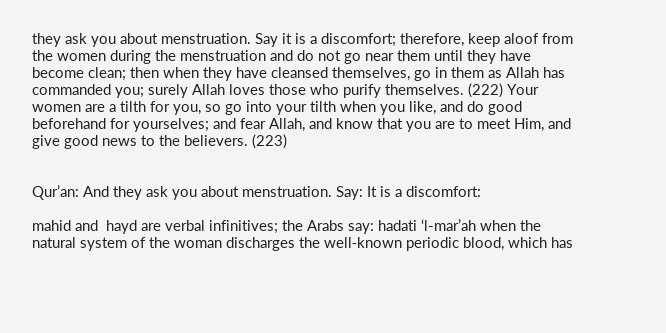they ask you about menstruation. Say it is a discomfort; therefore, keep aloof from the women during the menstruation and do not go near them until they have become clean; then when they have cleansed themselves, go in them as Allah has commanded you; surely Allah loves those who purify themselves. (222) Your women are a tilth for you, so go into your tilth when you like, and do good beforehand for yourselves; and fear Allah, and know that you are to meet Him, and give good news to the believers. (223)


Qur’an: And they ask you about menstruation. Say: It is a discomfort:

mahid and  hayd are verbal infinitives; the Arabs say: hadati ‘l-mar’ah when the natural system of the woman discharges the well‑known periodic blood, which has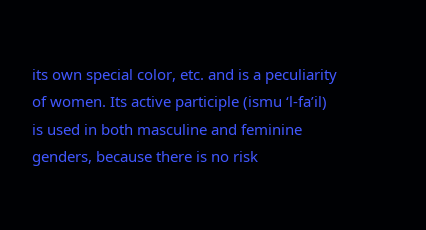its own special color, etc. and is a peculiarity of women. Its active participle (ismu ‘l-fa’il)  is used in both masculine and feminine genders, because there is no risk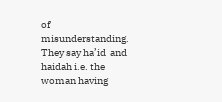of misunderstanding. They say ha’id  and haidah i.e. the woman having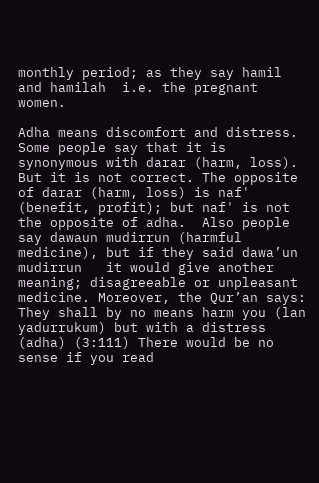monthly period; as they say hamil and hamilah  i.e. the pregnant women.

Adha means discomfort and distress. Some people say that it is synonymous with darar (harm, loss). But it is not correct. The opposite of darar (harm, loss) is naf' (benefit, profit); but naf' is not the opposite of adha.  Also people say dawaun mudirrun (harmful medicine), but if they said dawa’un mudirrun   it would give another meaning; disagreeable or unpleasant medicine. Moreover, the Qur’an says: They shall by no means harm you (lan yadurrukum) but with a distress (adha) (3:111) There would be no sense if you read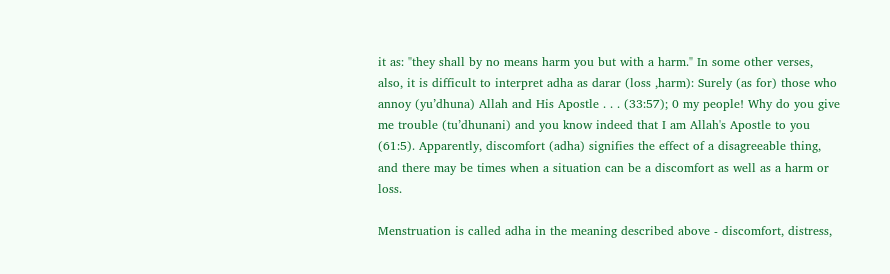it as: "they shall by no means harm you but with a harm." In some other verses, also, it is difficult to interpret adha as darar (loss ,harm): Surely (as for) those who annoy (yu’dhuna) Allah and His Apostle . . . (33:57); 0 my people! Why do you give me trouble (tu’dhunani) and you know indeed that I am Allah's Apostle to you (61:5). Apparently, discomfort (adha) signifies the effect of a disagreeable thing, and there may be times when a situation can be a discomfort as well as a harm or loss.

Menstruation is called adha in the meaning described above ‑ discomfort, distress,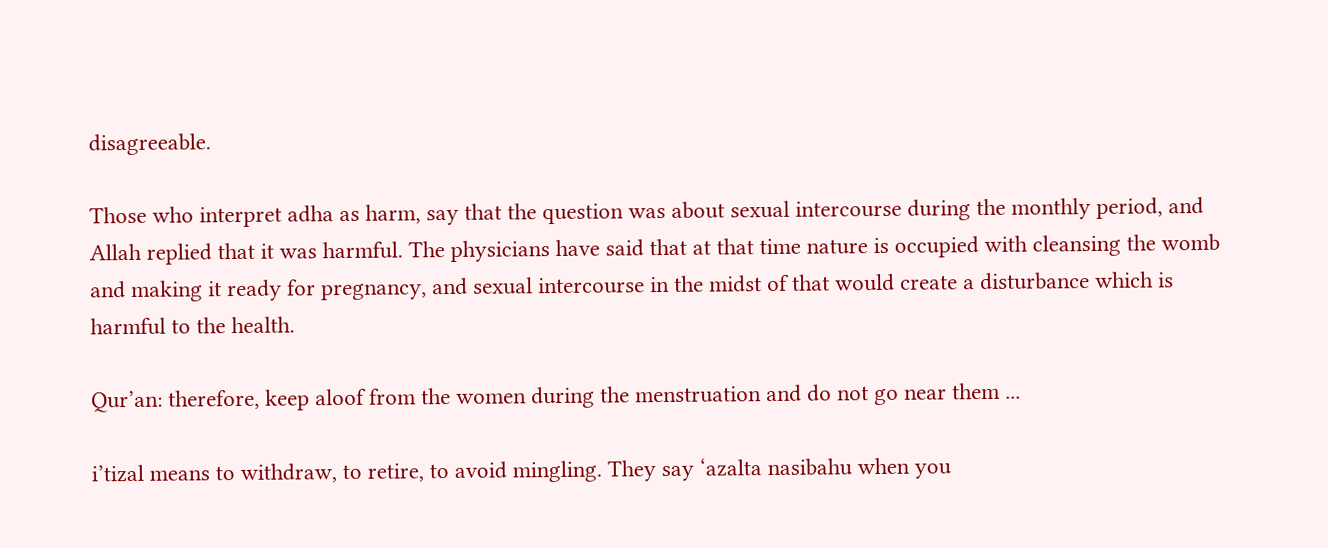disagreeable.

Those who interpret adha as harm, say that the question was about sexual intercourse during the monthly period, and Allah replied that it was harmful. The physicians have said that at that time nature is occupied with cleansing the womb and making it ready for pregnancy, and sexual intercourse in the midst of that would create a disturbance which is harmful to the health.

Qur’an: therefore, keep aloof from the women during the menstruation and do not go near them ...

i’tizal means to withdraw, to retire, to avoid mingling. They say ‘azalta nasibahu when you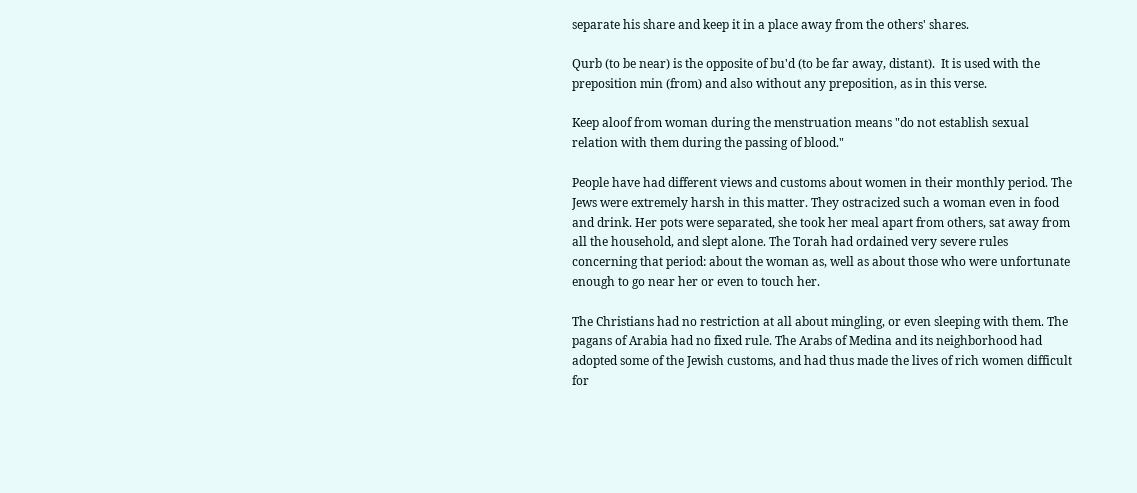separate his share and keep it in a place away from the others' shares.

Qurb (to be near) is the opposite of bu'd (to be far away, distant).  It is used with the preposition min (from) and also without any preposition, as in this verse.

Keep aloof from woman during the menstruation means "do not establish sexual relation with them during the passing of blood."

People have had different views and customs about women in their monthly period. The Jews were extremely harsh in this matter. They ostracized such a woman even in food and drink. Her pots were separated, she took her meal apart from others, sat away from all the household, and slept alone. The Torah had ordained very severe rules concerning that period: about the woman as, well as about those who were unfortunate enough to go near her or even to touch her.

The Christians had no restriction at all about mingling, or even sleeping with them. The pagans of Arabia had no fixed rule. The Arabs of Medina and its neighborhood had adopted some of the Jewish customs, and had thus made the lives of rich women difficult for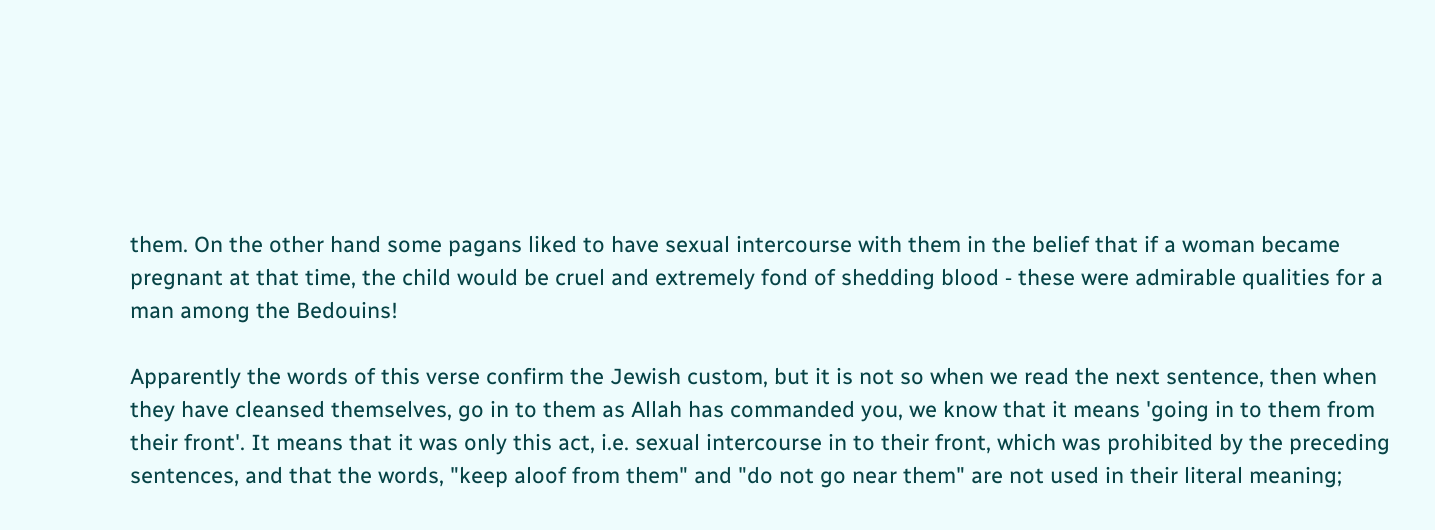them. On the other hand some pagans liked to have sexual intercourse with them in the belief that if a woman became pregnant at that time, the child would be cruel and extremely fond of shedding blood ‑ these were admirable qualities for a man among the Bedouins!

Apparently the words of this verse confirm the Jewish custom, but it is not so when we read the next sentence, then when they have cleansed themselves, go in to them as Allah has commanded you, we know that it means 'going in to them from their front'. It means that it was only this act, i.e. sexual intercourse in to their front, which was prohibited by the preceding sentences, and that the words, "keep aloof from them" and "do not go near them" are not used in their literal meaning;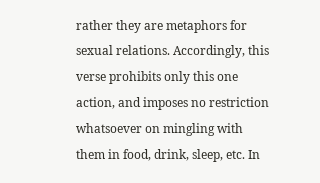rather they are metaphors for sexual relations. Accordingly, this verse prohibits only this one action, and imposes no restriction whatsoever on mingling with them in food, drink, sleep, etc. In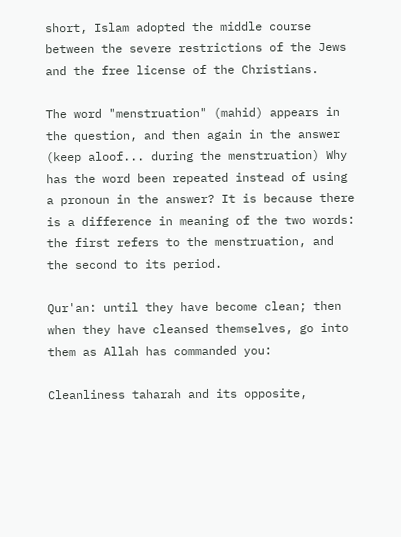short, Islam adopted the middle course between the severe restrictions of the Jews and the free license of the Christians.

The word "menstruation" (mahid) appears in the question, and then again in the answer (keep aloof... during the menstruation) Why has the word been repeated instead of using a pronoun in the answer? It is because there is a difference in meaning of the two words: the first refers to the menstruation, and the second to its period.

Qur'an: until they have become clean; then when they have cleansed themselves, go into them as Allah has commanded you:

Cleanliness taharah and its opposite,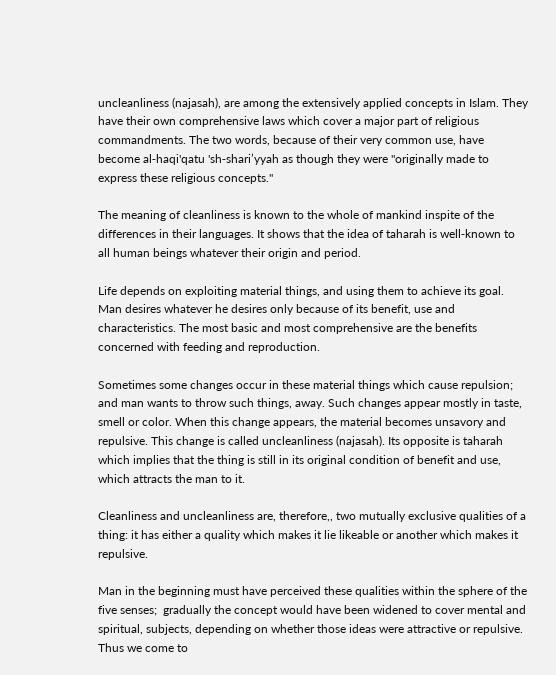uncleanliness (najasah), are among the extensively applied concepts in Islam. They have their own comprehensive laws which cover a major part of religious commandments. The two words, because of their very common use, have become al‑haqi'qatu 'sh‑shari’yyah as though they were "originally made to express these religious concepts."

The meaning of cleanliness is known to the whole of mankind inspite of the differences in their languages. It shows that the idea of taharah is well‑known to all human beings whatever their origin and period.

Life depends on exploiting material things, and using them to achieve its goal. Man desires whatever he desires only because of its benefit, use and characteristics. The most basic and most comprehensive are the benefits concerned with feeding and reproduction.

Sometimes some changes occur in these material things which cause repulsion; and man wants to throw such things, away. Such changes appear mostly in taste, smell or color. When this change appears, the material becomes unsavory and repulsive. This change is called uncleanliness (najasah). Its opposite is taharah which implies that the thing is still in its original condition of benefit and use, which attracts the man to it.

Cleanliness and uncleanliness are, therefore,, two mutually exclusive qualities of a thing: it has either a quality which makes it lie likeable or another which makes it repulsive.

Man in the beginning must have perceived these qualities within the sphere of the five senses;  gradually the concept would have been widened to cover mental and spiritual, subjects, depending on whether those ideas were attractive or repulsive. Thus we come to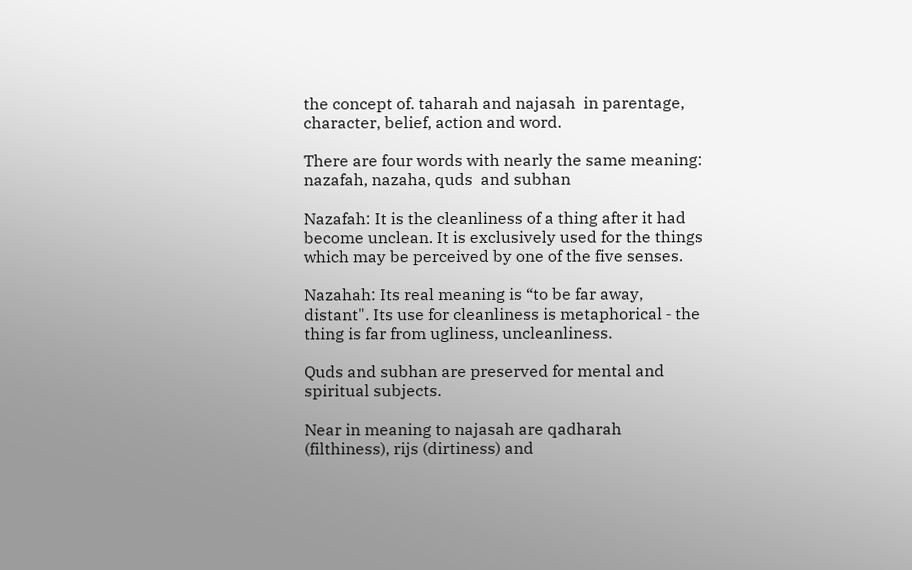the concept of. taharah and najasah  in parentage, character, belief, action and word.

There are four words with nearly the same meaning: nazafah, nazaha, quds  and subhan

Nazafah: It is the cleanliness of a thing after it had become unclean. It is exclusively used for the things which may be perceived by one of the five senses.

Nazahah: Its real meaning is “to be far away, distant". Its use for cleanliness is metaphorical ‑ the thing is far from ugliness, uncleanliness.

Quds and subhan are preserved for mental and spiritual subjects.

Near in meaning to najasah are qadharah (filthiness), rijs (dirtiness) and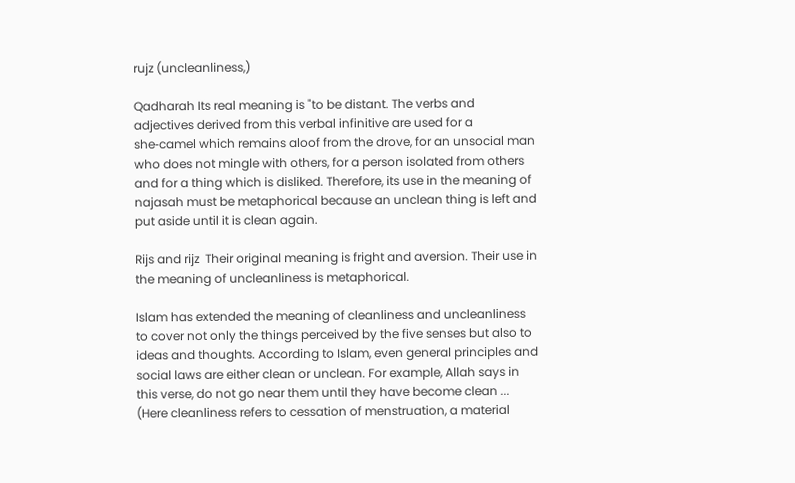rujz (uncleanliness,)

Qadharah Its real meaning is "to be distant. The verbs and adjectives derived from this verbal infinitive are used for a she‑camel which remains aloof from the drove, for an unsocial man who does not mingle with others, for a person isolated from others and for a thing which is disliked. Therefore, its use in the meaning of najasah must be metaphorical because an unclean thing is left and put aside until it is clean again.

Rijs and rijz  Their original meaning is fright and aversion. Their use in the meaning of uncleanliness is metaphorical.

Islam has extended the meaning of cleanliness and uncleanliness to cover not only the things perceived by the five senses but also to ideas and thoughts. According to Islam, even general principles and social laws are either clean or unclean. For example, Allah says in this verse, do not go near them until they have become clean ... (Here cleanliness refers to cessation of menstruation, a material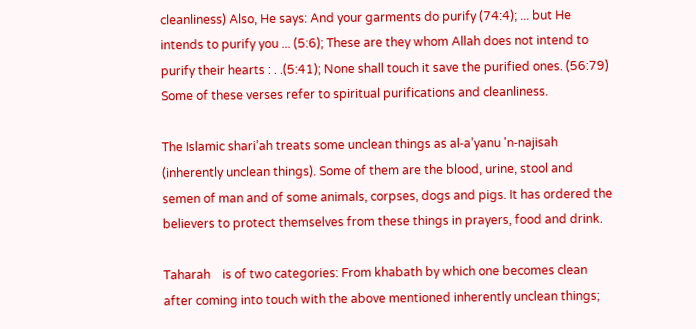cleanliness) Also, He says: And your garments do purify (74:4); ... but He intends to purify you ... (5:6); These are they whom Allah does not intend to purify their hearts : . .(5:41); None shall touch it save the purified ones. (56:79) Some of these verses refer to spiritual purifications and cleanliness.

The Islamic shari’ah treats some unclean things as al‑a’yanu 'n‑najisah (inherently unclean things). Some of them are the blood, urine, stool and semen of man and of some animals, corpses, dogs and pigs. It has ordered the believers to protect themselves from these things in prayers, food and drink.

Taharah    is of two categories: From khabath by which one becomes clean after coming into touch with the above mentioned inherently unclean things;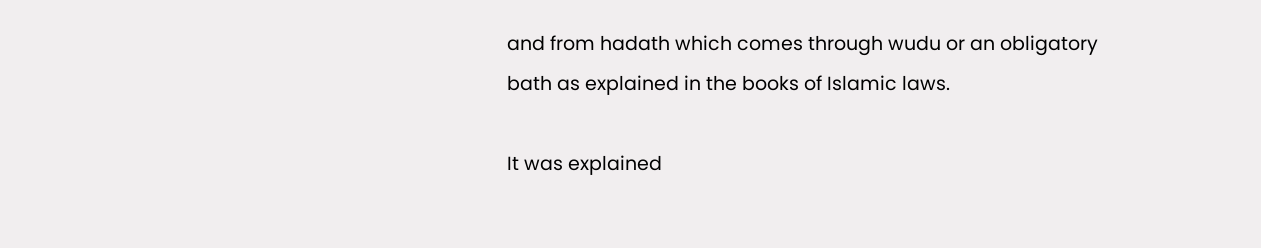and from hadath which comes through wudu or an obligatory bath as explained in the books of Islamic laws.

It was explained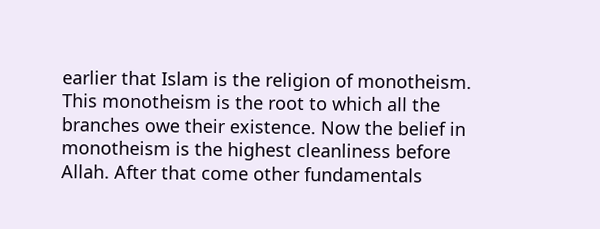earlier that Islam is the religion of monotheism. This monotheism is the root to which all the branches owe their existence. Now the belief in monotheism is the highest cleanliness before Allah. After that come other fundamentals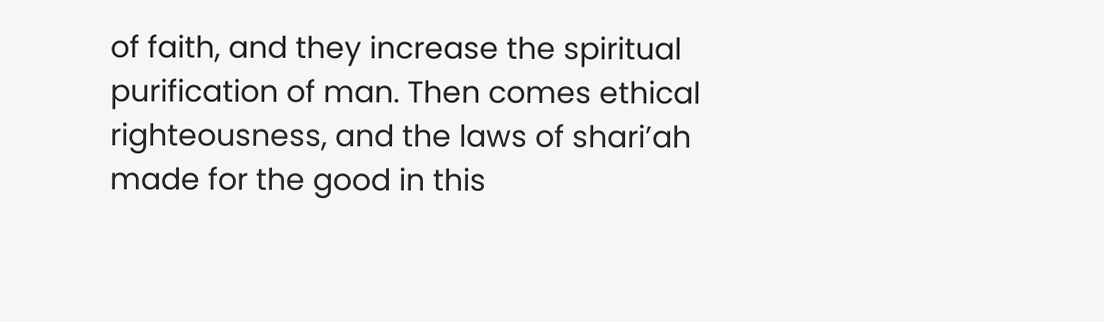of faith, and they increase the spiritual purification of man. Then comes ethical righteousness, and the laws of shari’ah made for the good in this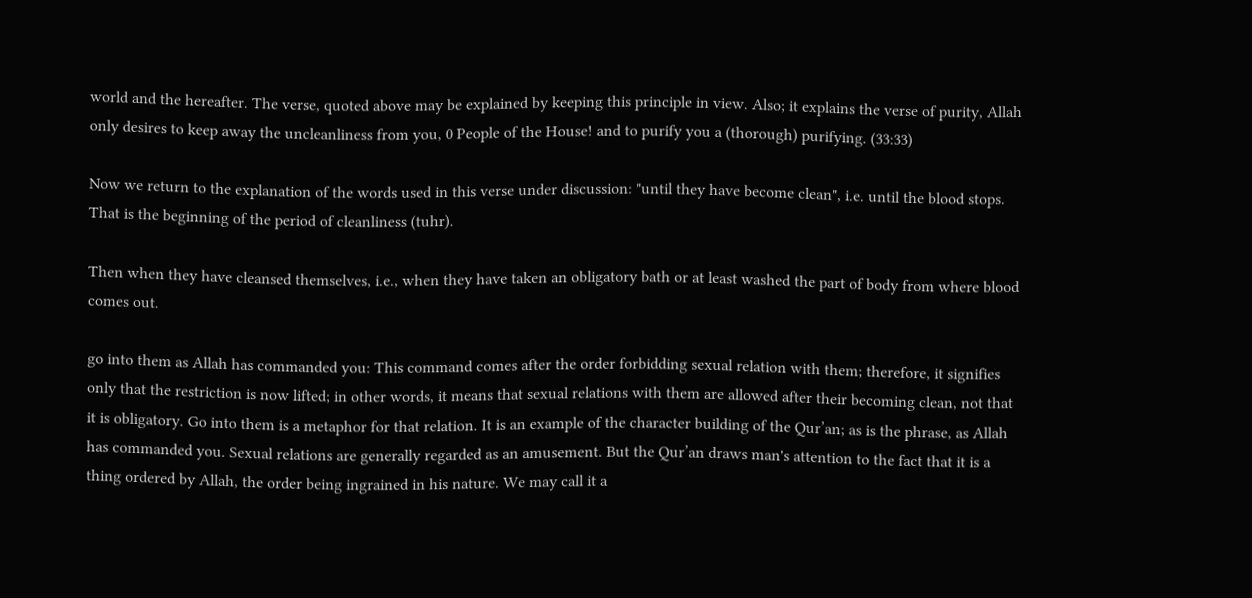world and the hereafter. The verse, quoted above may be explained by keeping this principle in view. Also; it explains the verse of purity, Allah only desires to keep away the uncleanliness from you, 0 People of the House! and to purify you a (thorough) purifying. (33:33)

Now we return to the explanation of the words used in this verse under discussion: "until they have become clean", i.e. until the blood stops. That is the beginning of the period of cleanliness (tuhr).

Then when they have cleansed themselves, i.e., when they have taken an obligatory bath or at least washed the part of body from where blood comes out.

go into them as Allah has commanded you: This command comes after the order forbidding sexual relation with them; therefore, it signifies only that the restriction is now lifted; in other words, it means that sexual relations with them are allowed after their becoming clean, not that it is obligatory. Go into them is a metaphor for that relation. It is an example of the character building of the Qur’an; as is the phrase, as Allah has commanded you. Sexual relations are generally regarded as an amusement. But the Qur’an draws man's attention to the fact that it is a thing ordered by Allah, the order being ingrained in his nature. We may call it a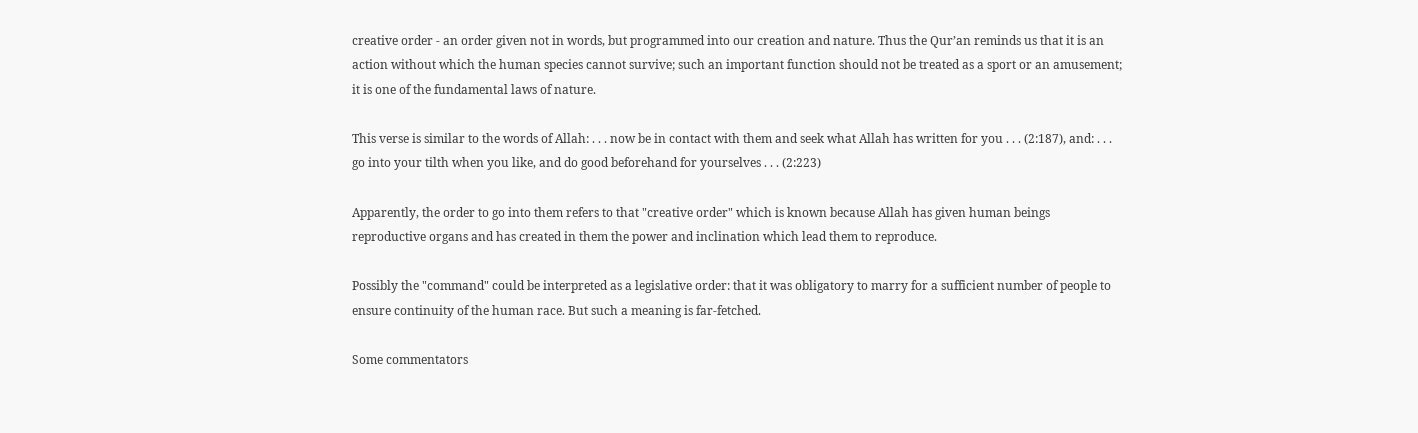creative order ‑ an order given not in words, but programmed into our creation and nature. Thus the Qur’an reminds us that it is an action without which the human species cannot survive; such an important function should not be treated as a sport or an amusement; it is one of the fundamental laws of nature.

This verse is similar to the words of Allah: . . . now be in contact with them and seek what Allah has written for you . . . (2:187), and: . . . go into your tilth when you like, and do good beforehand for yourselves . . . (2:223)

Apparently, the order to go into them refers to that "creative order" which is known because Allah has given human beings reproductive organs and has created in them the power and inclination which lead them to reproduce.

Possibly the "command" could be interpreted as a legislative order: that it was obligatory to marry for a sufficient number of people to ensure continuity of the human race. But such a meaning is far‑fetched.

Some commentators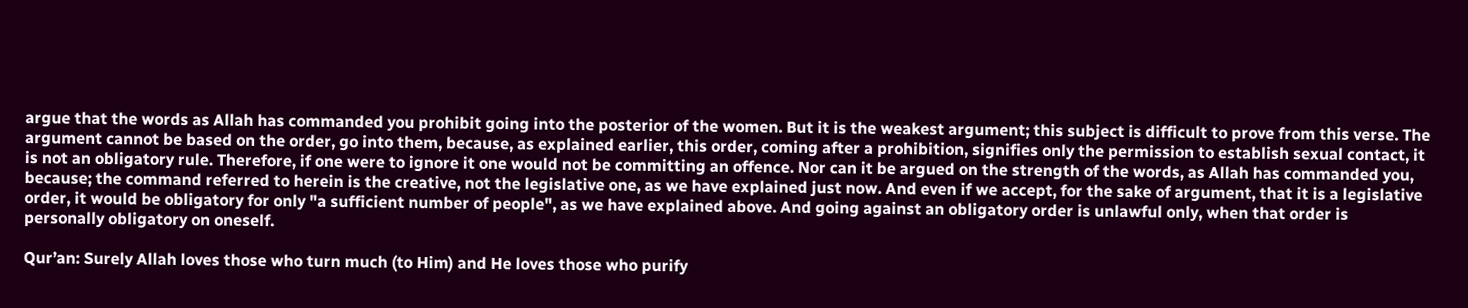argue that the words as Allah has commanded you prohibit going into the posterior of the women. But it is the weakest argument; this subject is difficult to prove from this verse. The argument cannot be based on the order, go into them, because, as explained earlier, this order, coming after a prohibition, signifies only the permission to establish sexual contact, it is not an obligatory rule. Therefore, if one were to ignore it one would not be committing an offence. Nor can it be argued on the strength of the words, as Allah has commanded you, because; the command referred to herein is the creative, not the legislative one, as we have explained just now. And even if we accept, for the sake of argument, that it is a legislative order, it would be obligatory for only "a sufficient number of people", as we have explained above. And going against an obligatory order is unlawful only, when that order is personally obligatory on oneself.

Qur’an: Surely Allah loves those who turn much (to Him) and He loves those who purify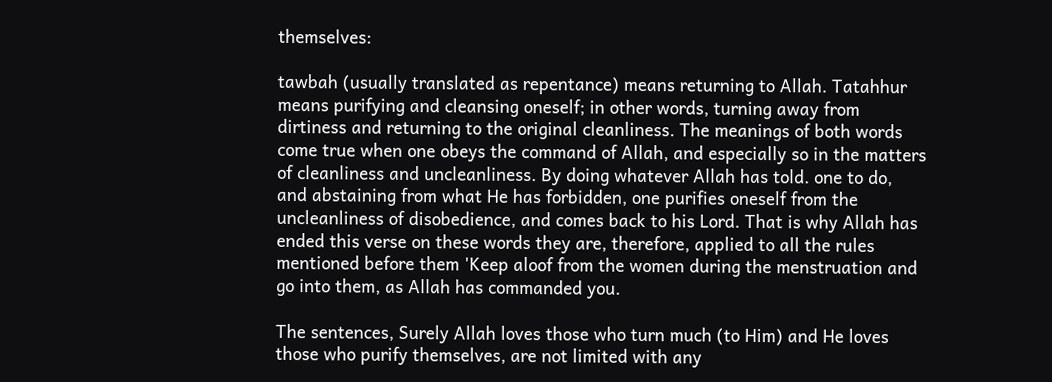themselves:

tawbah (usually translated as repentance) means returning to Allah. Tatahhur means purifying and cleansing oneself; in other words, turning away from dirtiness and returning to the original cleanliness. The meanings of both words come true when one obeys the command of Allah, and especially so in the matters of cleanliness and uncleanliness. By doing whatever Allah has told. one to do, and abstaining from what He has forbidden, one purifies oneself from the uncleanliness of disobedience, and comes back to his Lord. That is why Allah has ended this verse on these words they are, therefore, applied to all the rules mentioned before them 'Keep aloof from the women during the menstruation and go into them, as Allah has commanded you.

The sentences, Surely Allah loves those who turn much (to Him) and He loves those who purify themselves, are not limited with any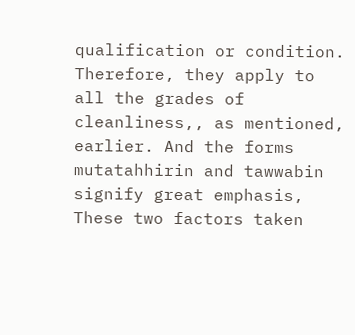qualification or condition. Therefore, they apply to all the grades of cleanliness,, as mentioned, earlier. And the forms mutatahhirin and tawwabin signify great emphasis, These two factors taken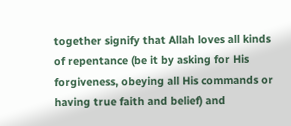together signify that Allah loves all kinds of repentance (be it by asking for His forgiveness, obeying all His commands or having true faith and belief) and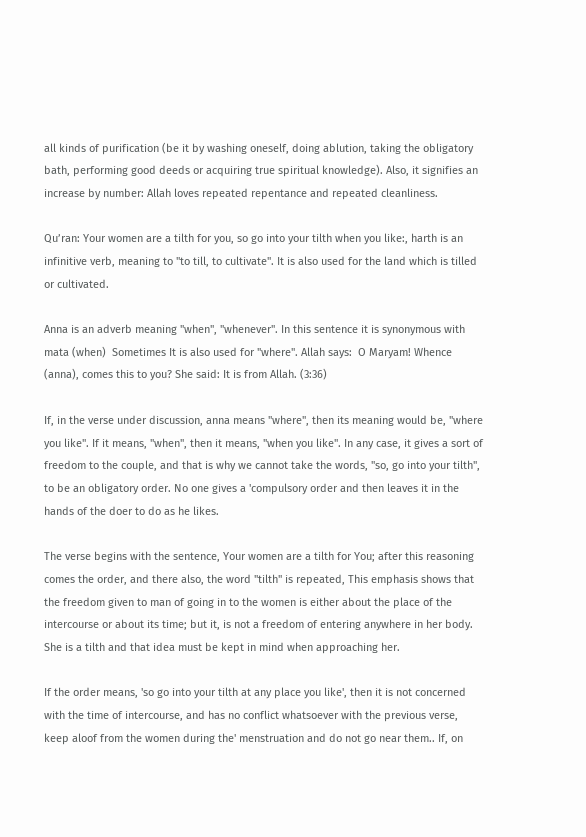all kinds of purification (be it by washing oneself, doing ablution, taking the obligatory bath, performing good deeds or acquiring true spiritual knowledge). Also, it signifies an increase by number: Allah loves repeated repentance and repeated cleanliness.

Qu’ran: Your women are a tilth for you, so go into your tilth when you like:, harth is an infinitive verb, meaning to "to till, to cultivate". It is also used for the land which is tilled or cultivated.

Anna is an adverb meaning "when", "whenever". In this sentence it is synonymous with mata (when)  Sometimes It is also used for "where". Allah says:  O Maryam! Whence (anna), comes this to you? She said: It is from Allah. (3:36)

If, in the verse under discussion, anna means "where", then its meaning would be, "where you like". If it means, "when", then it means, "when you like". In any case, it gives a sort of freedom to the couple, and that is why we cannot take the words, "so, go into your tilth", to be an obligatory order. No one gives a 'compulsory order and then leaves it in the hands of the doer to do as he likes.

The verse begins with the sentence, Your women are a tilth for You; after this reasoning comes the order, and there also, the word "tilth" is repeated, This emphasis shows that the freedom given to man of going in to the women is either about the place of the intercourse or about its time; but it, is not a freedom of entering anywhere in her body. She is a tilth and that idea must be kept in mind when approaching her.

If the order means, 'so go into your tilth at any place you like', then it is not concerned with the time of intercourse, and has no conflict whatsoever with the previous verse, keep aloof from the women during the' menstruation and do not go near them.. If, on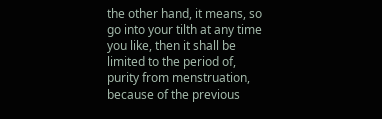the other hand, it means, so go into your tilth at any time you like, then it shall be limited to the period of, purity from menstruation, because of the previous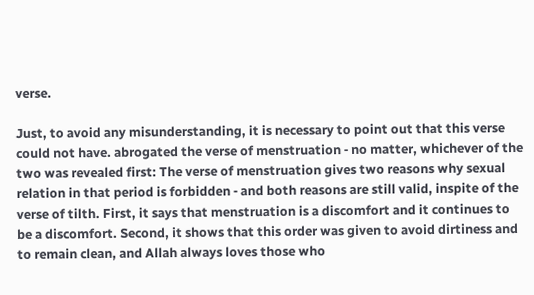verse.

Just, to avoid any misunderstanding, it is necessary to point out that this verse could not have. abrogated the verse of menstruation ‑ no matter, whichever of the two was revealed first: The verse of menstruation gives two reasons why sexual relation in that period is forbidden ‑ and both reasons are still valid, inspite of the verse of tilth. First, it says that menstruation is a discomfort and it continues to be a discomfort. Second, it shows that this order was given to avoid dirtiness and to remain clean, and Allah always loves those who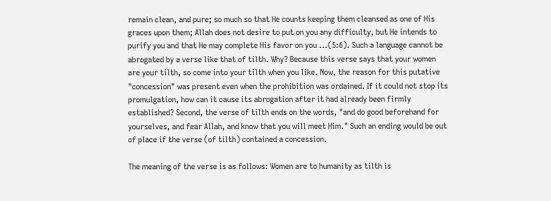remain clean, and pure; so much so that He counts keeping them cleansed as one of His graces upon them; Allah does not desire to put on you any difficulty, but He intends to purify you and that He may complete His favor on you ...(5:6). Such a language cannot be abrogated by a verse like that of tilth. Why? Because this verse says that your women are your tilth, so come into your tilth when you like. Now, the reason for this putative "concession" was present even when the prohibition was ordained. If it could not stop its promulgation, how can it cause its abrogation after it had already been firmly established? Second, the verse of tilth ends on the words, "and do good beforehand for yourselves, and fear Allah, and know that you will meet Him." Such an ending would be out of place if the verse (of tilth) contained a concession.

The meaning of the verse is as follows: Women are to humanity as tilth is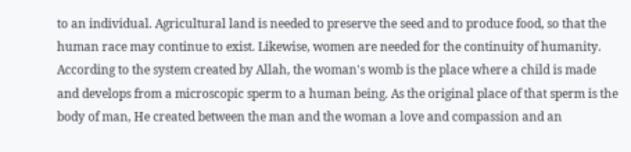to an individual. Agricultural land is needed to preserve the seed and to produce food, so that the human race may continue to exist. Likewise, women are needed for the continuity of humanity. According to the system created by Allah, the woman's womb is the place where a child is made and develops from a microscopic sperm to a human being. As the original place of that sperm is the body of man, He created between the man and the woman a love and compassion and an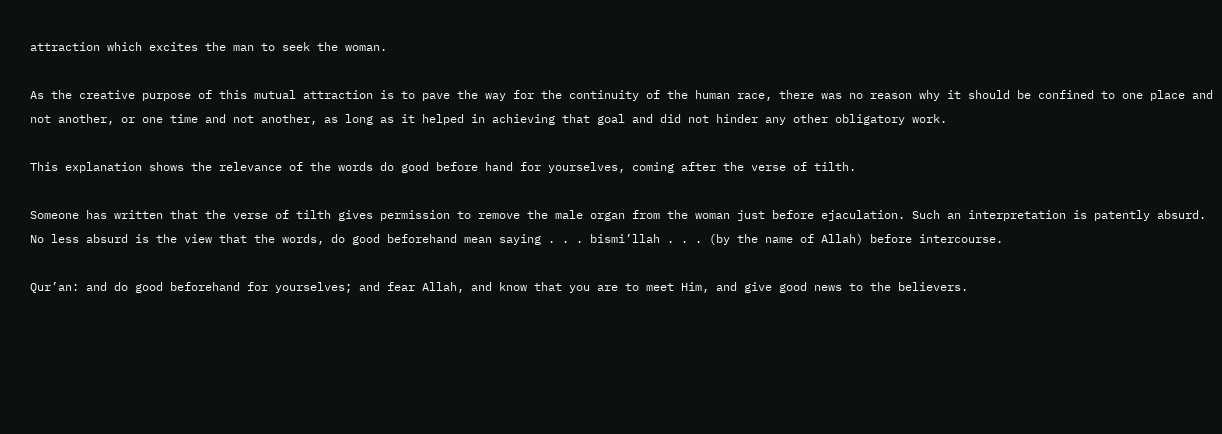attraction which excites the man to seek the woman.

As the creative purpose of this mutual attraction is to pave the way for the continuity of the human race, there was no reason why it should be confined to one place and not another, or one time and not another, as long as it helped in achieving that goal and did not hinder any other obligatory work.

This explanation shows the relevance of the words do good before hand for yourselves, coming after the verse of tilth.

Someone has written that the verse of tilth gives permission to remove the male organ from the woman just before ejaculation. Such an interpretation is patently absurd. No less absurd is the view that the words, do good beforehand mean saying . . . bismi’llah . . . (by the name of Allah) before intercourse.

Qur’an: and do good beforehand for yourselves; and fear Allah, and know that you are to meet Him, and give good news to the believers.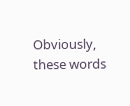Obviously, these words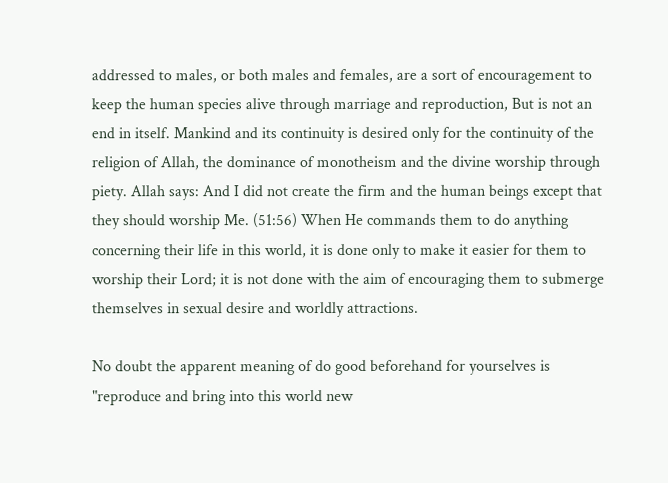addressed to males, or both males and females, are a sort of encouragement to keep the human species alive through marriage and reproduction, But is not an end in itself. Mankind and its continuity is desired only for the continuity of the religion of Allah, the dominance of monotheism and the divine worship through piety. Allah says: And I did not create the firm and the human beings except that they should worship Me. (51:56) When He commands them to do anything concerning their life in this world, it is done only to make it easier for them to worship their Lord; it is not done with the aim of encouraging them to submerge themselves in sexual desire and worldly attractions.

No doubt the apparent meaning of do good beforehand for yourselves is "reproduce and bring into this world new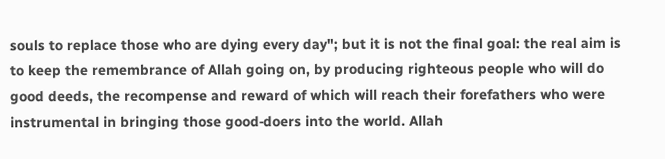souls to replace those who are dying every day"; but it is not the final goal: the real aim is to keep the remembrance of Allah going on, by producing righteous people who will do good deeds, the recompense and reward of which will reach their forefathers who were instrumental in bringing those good‑doers into the world. Allah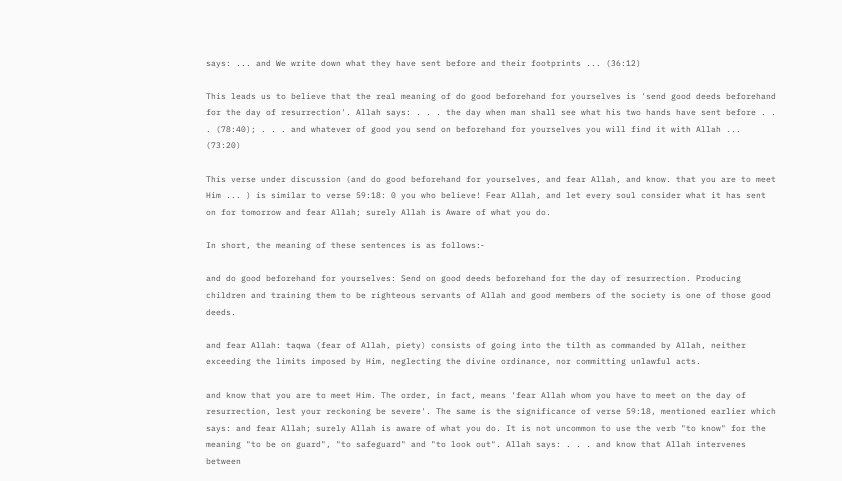says: ... and We write down what they have sent before and their footprints ... (36:12)

This leads us to believe that the real meaning of do good beforehand for yourselves is 'send good deeds beforehand for the day of resurrection'. Allah says: . . . the day when man shall see what his two hands have sent before . . . (78:40); . . . and whatever of good you send on beforehand for yourselves you will find it with Allah ... (73:20)

This verse under discussion (and do good beforehand for yourselves, and fear Allah, and know. that you are to meet Him ... ) is similar to verse 59:18: 0 you who believe! Fear Allah, and let every soul consider what it has sent on for tomorrow and fear Allah; surely Allah is Aware of what you do.

In short, the meaning of these sentences is as follows:‑

and do good beforehand for yourselves: Send on good deeds beforehand for the day of resurrection. Producing children and training them to be righteous servants of Allah and good members of the society is one of those good deeds.

and fear Allah: taqwa (fear of Allah, piety) consists of going into the tilth as commanded by Allah, neither exceeding the limits imposed by Him, neglecting the divine ordinance, nor committing unlawful acts.

and know that you are to meet Him. The order, in fact, means 'fear Allah whom you have to meet on the day of resurrection, lest your reckoning be severe'. The same is the significance of verse 59:18, mentioned earlier which says: and fear Allah; surely Allah is aware of what you do. It is not uncommon to use the verb "to know" for the meaning "to be on guard", "to safeguard" and "to look out". Allah says: . . . and know that Allah intervenes between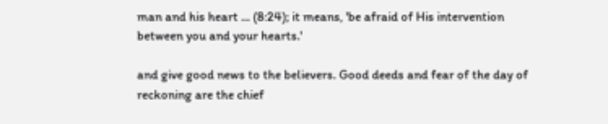man and his heart ... (8:24); it means, 'be afraid of His intervention between you and your hearts.'

and give good news to the believers. Good deeds and fear of the day of reckoning are the chief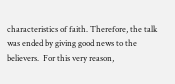characteristics of faith. Therefore, the talk was ended by giving good news to the believers.  For this very reason,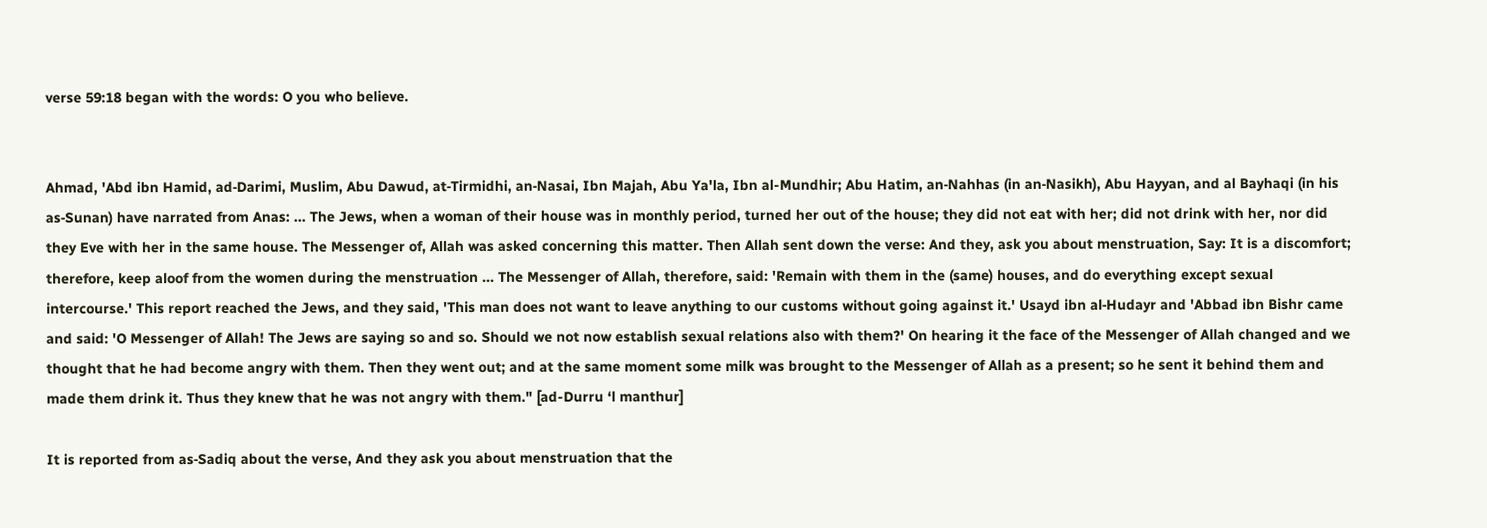verse 59:18 began with the words: O you who believe.


Ahmad, 'Abd ibn Hamid, ad‑Darimi, Muslim, Abu Dawud, at‑Tirmidhi, an‑Nasai, Ibn Majah, Abu Ya'la, Ibn al-Mundhir; Abu Hatim, an‑Nahhas (in an‑Nasikh), Abu Hayyan, and al Bayhaqi (in his as‑Sunan) have narrated from Anas: ... The Jews, when a woman of their house was in monthly period, turned her out of the house; they did not eat with her; did not drink with her, nor did they Eve with her in the same house. The Messenger of, Allah was asked concerning this matter. Then Allah sent down the verse: And they, ask you about menstruation, Say: It is a discomfort; therefore, keep aloof from the women during the menstruation ... The Messenger of Allah, therefore, said: 'Remain with them in the (same) houses, and do everything except sexual intercourse.' This report reached the Jews, and they said, 'This man does not want to leave anything to our customs without going against it.' Usayd ibn al‑Hudayr and 'Abbad ibn Bishr came and said: 'O Messenger of Allah! The Jews are saying so and so. Should we not now establish sexual relations also with them?' On hearing it the face of the Messenger of Allah changed and we thought that he had become angry with them. Then they went out; and at the same moment some milk was brought to the Messenger of Allah as a present; so he sent it behind them and made them drink it. Thus they knew that he was not angry with them." [ad-Durru ‘l manthur]

It is reported from as‑Sadiq about the verse, And they ask you about menstruation that the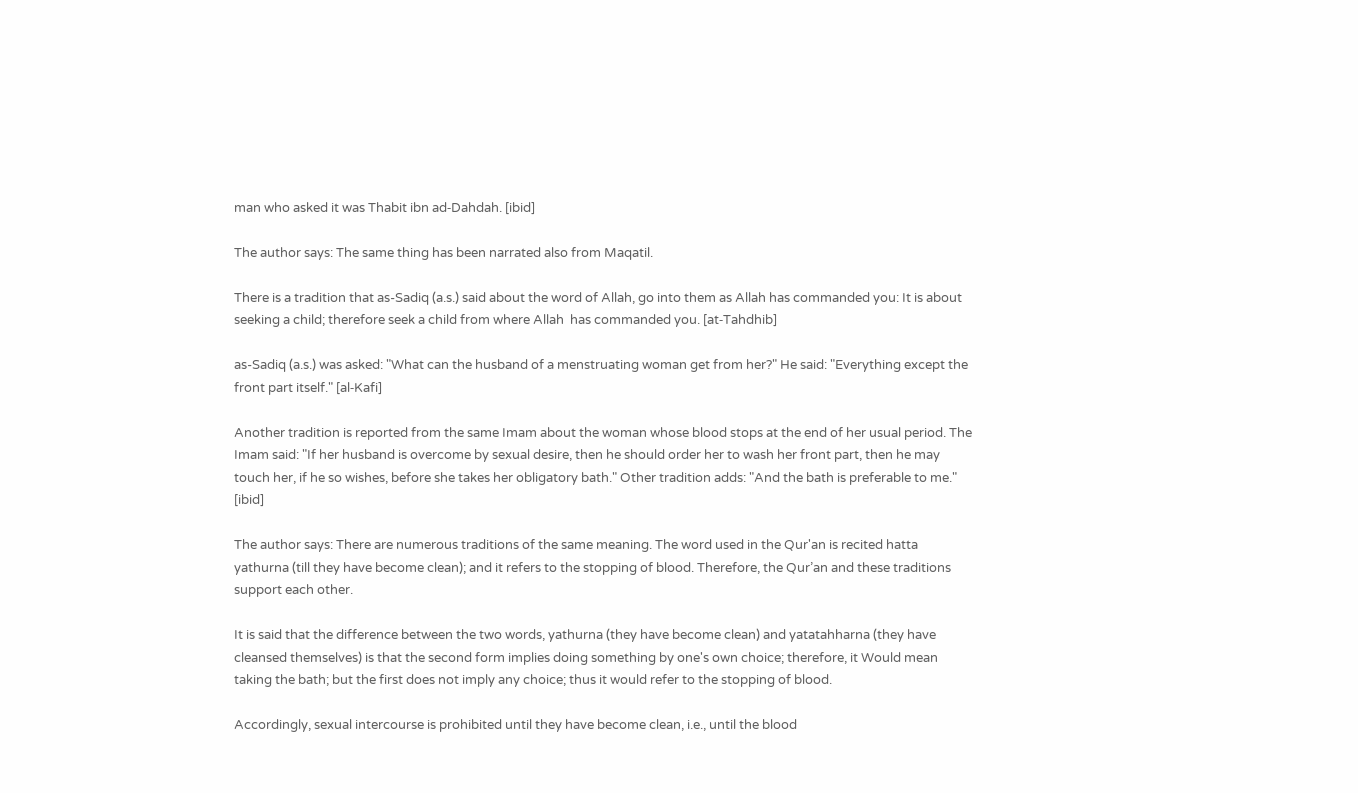man who asked it was Thabit ibn ad‑Dahdah. [ibid]

The author says: The same thing has been narrated also from Maqatil.

There is a tradition that as-Sadiq (a.s.) said about the word of Allah, go into them as Allah has commanded you: It is about seeking a child; therefore seek a child from where Allah  has commanded you. [at‑Tahdhib]

as-Sadiq (a.s.) was asked: "What can the husband of a menstruating woman get from her?" He said: "Everything except the front part itself." [al‑Kafi]

Another tradition is reported from the same Imam about the woman whose blood stops at the end of her usual period. The Imam said: "If her husband is overcome by sexual desire, then he should order her to wash her front part, then he may touch her, if he so wishes, before she takes her obligatory bath." Other tradition adds: "And the bath is preferable to me." [ibid]

The author says: There are numerous traditions of the same meaning. The word used in the Qur'an is recited hatta yathurna (till they have become clean); and it refers to the stopping of blood. Therefore, the Qur’an and these traditions support each other.

It is said that the difference between the two words, yathurna (they have become clean) and yatatahharna (they have cleansed themselves) is that the second form implies doing something by one's own choice; therefore, it Would mean taking the bath; but the first does not imply any choice; thus it would refer to the stopping of blood.

Accordingly, sexual intercourse is prohibited until they have become clean, i.e., until the blood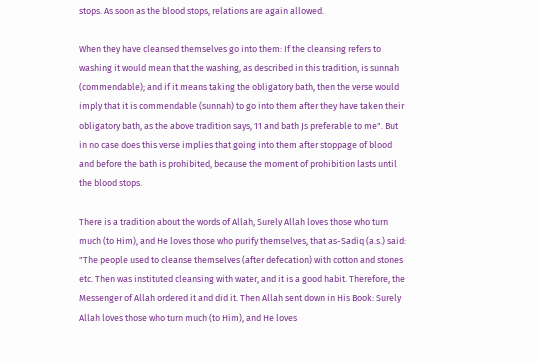stops. As soon as the blood stops, relations are again allowed.

When they have cleansed themselves go into them: If the cleansing refers to washing it would mean that the washing, as described in this tradition, is sunnah (commendable); and if it means taking the obligatory bath, then the verse would imply that it is commendable (sunnah) to go into them after they have taken their obligatory bath, as the above tradition says, 11 and bath Js preferable to me". But in no case does this verse implies that going into them after stoppage of blood and before the bath is prohibited, because the moment of prohibition lasts until the blood stops.

There is a tradition about the words of Allah, Surely Allah loves those who turn much (to Him), and He loves those who purify themselves, that as-Sadiq (a.s.) said: "The people used to cleanse themselves (after defecation) with cotton and stones etc. Then was instituted cleansing with water, and it is a good habit. Therefore, the Messenger of Allah ordered it and did it. Then Allah sent down in His Book: Surely Allah loves those who turn much (to Him), and He loves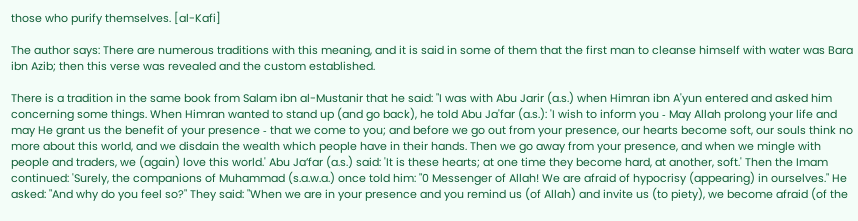those who purify themselves. [al-Kafi]

The author says: There are numerous traditions with this meaning, and it is said in some of them that the first man to cleanse himself with water was Bara ibn Azib; then this verse was revealed and the custom established.

There is a tradition in the same book from Salam ibn al-Mustanir that he said: "I was with Abu Jarir (a.s.) when Himran ibn A'yun entered and asked him concerning some things. When Himran wanted to stand up (and go back), he told Abu Ja'far (a.s.): 'I wish to inform you ‑ May Allah prolong your life and may He grant us the benefit of your presence ‑ that we come to you; and before we go out from your presence, our hearts become soft, our souls think no more about this world, and we disdain the wealth which people have in their hands. Then we go away from your presence, and when we mingle with people and traders, we (again) love this world.' Abu Ja’far (a.s.) said: 'It is these hearts; at one time they become hard, at another, soft.' Then the Imam continued: 'Surely, the companions of Muhammad (s.a.w.a.) once told him: "0 Messenger of Allah! We are afraid of hypocrisy (appearing) in ourselves." He asked: "And why do you feel so?" They said: "When we are in your presence and you remind us (of Allah) and invite us (to piety), we become afraid (of the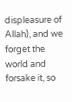displeasure of Allah), and we forget the world and forsake it, so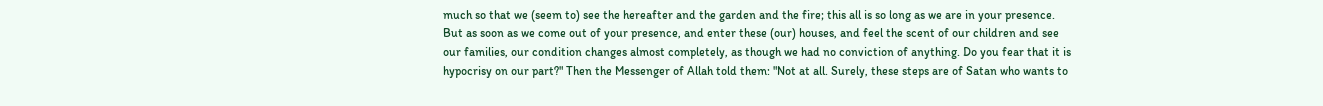much so that we (seem to) see the hereafter and the garden and the fire; this all is so long as we are in your presence. But as soon as we come out of your presence, and enter these (our) houses, and feel the scent of our children and see our families, our condition changes almost completely, as though we had no conviction of anything. Do you fear that it is hypocrisy on our part?" Then the Messenger of Allah told them: "Not at all. Surely, these steps are of Satan who wants to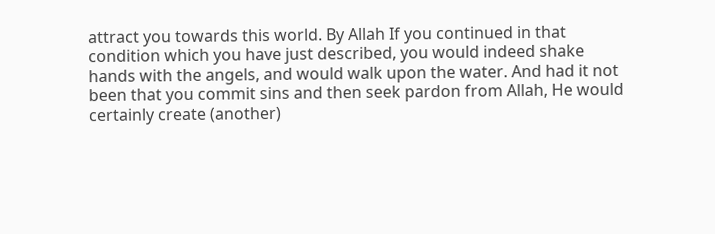attract you towards this world. By Allah If you continued in that condition which you have just described, you would indeed shake hands with the angels, and would walk upon the water. And had it not been that you commit sins and then seek pardon from Allah, He would certainly create (another)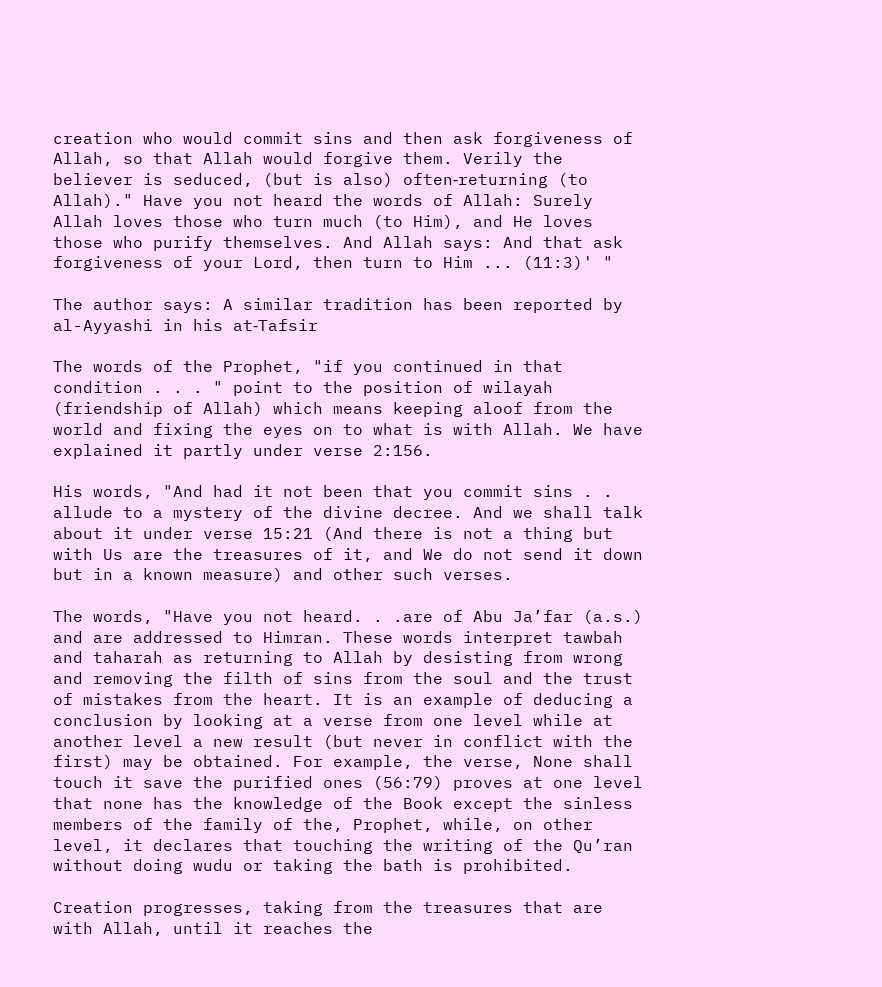creation who would commit sins and then ask forgiveness of Allah, so that Allah would forgive them. Verily the believer is seduced, (but is also) often‑returning (to Allah)." Have you not heard the words of Allah: Surely Allah loves those who turn much (to Him), and He loves those who purify themselves. And Allah says: And that ask forgiveness of your Lord, then turn to Him ... (11:3)' "

The author says: A similar tradition has been reported by al-Ayyashi in his at‑Tafsir

The words of the Prophet, "if you continued in that condition . . . " point to the position of wilayah (friendship of Allah) which means keeping aloof from the world and fixing the eyes on to what is with Allah. We have explained it partly under verse 2:156.

His words, "And had it not been that you commit sins . . allude to a mystery of the divine decree. And we shall talk about it under verse 15:21 (And there is not a thing but with Us are the treasures of it, and We do not send it down but in a known measure) and other such verses.

The words, "Have you not heard. . .are of Abu Ja’far (a.s.) and are addressed to Himran. These words interpret tawbah and taharah as returning to Allah by desisting from wrong and removing the filth of sins from the soul and the trust of mistakes from the heart. It is an example of deducing a conclusion by looking at a verse from one level while at another level a new result (but never in conflict with the first) may be obtained. For example, the verse, None shall touch it save the purified ones (56:79) proves at one level that none has the knowledge of the Book except the sinless members of the family of the, Prophet, while, on other level, it declares that touching the writing of the Qu’ran without doing wudu or taking the bath is prohibited.

Creation progresses, taking from the treasures that are with Allah, until it reaches the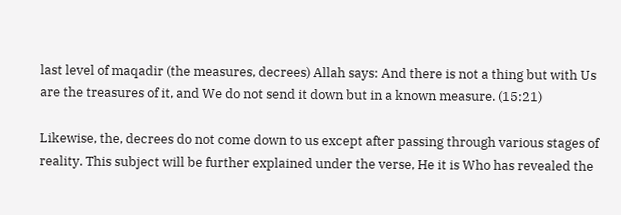last level of maqadir (the measures, decrees) Allah says: And there is not a thing but with Us are the treasures of it, and We do not send it down but in a known measure. (15:21)

Likewise, the, decrees do not come down to us except after passing through various stages of reality. This subject will be further explained under the verse, He it is Who has revealed the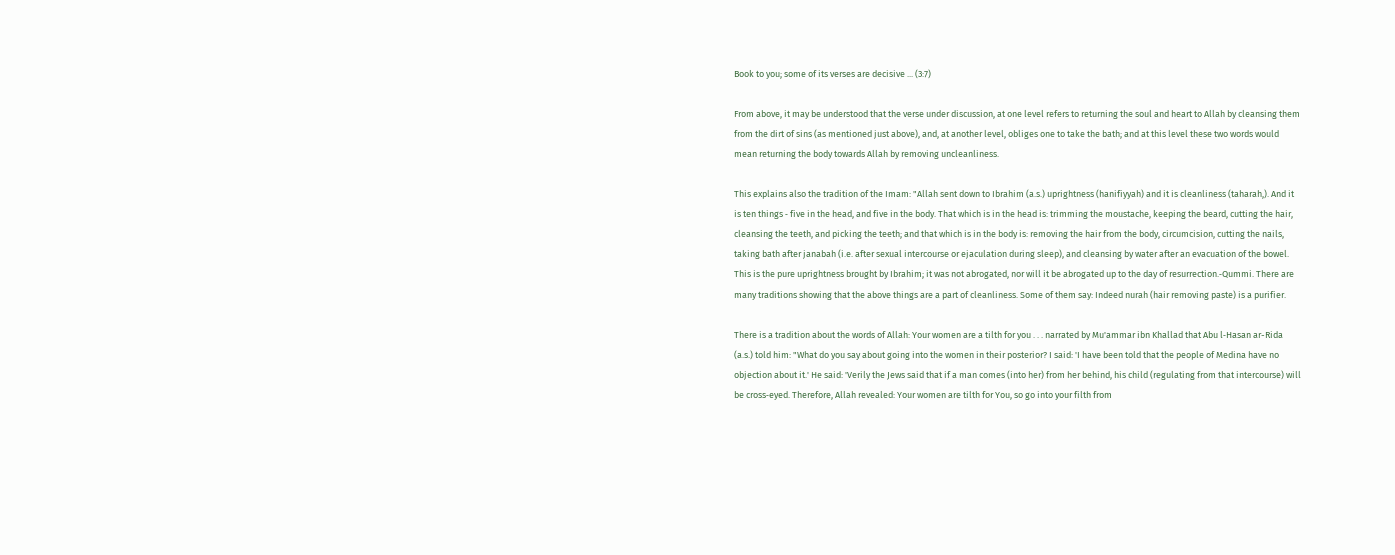Book to you; some of its verses are decisive ... (3:7)

From above, it may be understood that the verse under discussion, at one level refers to returning the soul and heart to Allah by cleansing them from the dirt of sins (as mentioned just above), and, at another level, obliges one to take the bath; and at this level these two words would mean returning the body towards Allah by removing uncleanliness.

This explains also the tradition of the Imam: "Allah sent down to Ibrahim (a.s.) uprightness (hanifiyyah) and it is cleanliness (taharah,). And it is ten things ‑ five in the head, and five in the body. That which is in the head is: trimming the moustache, keeping the beard, cutting the hair, cleansing the teeth, and picking the teeth; and that which is in the body is: removing the hair from the body, circumcision, cutting the nails, taking bath after janabah (i.e. after sexual intercourse or ejaculation during sleep), and cleansing by water after an evacuation of the bowel. This is the pure uprightness brought by Ibrahim; it was not abrogated, nor will it be abrogated up to the day of resurrection.‑Qummi. There are many traditions showing that the above things are a part of cleanliness. Some of them say: Indeed nurah (hair removing paste) is a purifier.

There is a tradition about the words of Allah: Your women are a tilth for you . . . narrated by Mu'ammar ibn Khallad that Abu l‑Hasan ar-Rida (a.s.) told him: "What do you say about going into the women in their posterior? I said: 'I have been told that the people of Medina have no objection about it.' He said: 'Verily the Jews said that if a man comes (into her) from her behind, his child (regulating from that intercourse) will be cross‑eyed. Therefore, Allah revealed: Your women are tilth for You, so go into your filth from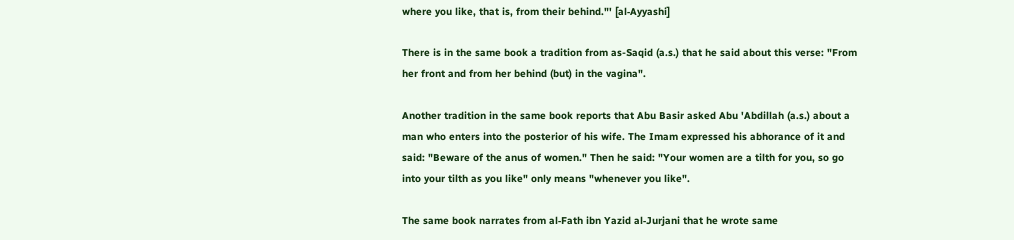where you like, that is, from their behind."' [al‑Ayyashi]

There is in the same book a tradition from as-Saqid (a.s.) that he said about this verse: "From her front and from her behind (but) in the vagina".

Another tradition in the same book reports that Abu Basir asked Abu 'Abdillah (a.s.) about a man who enters into the posterior of his wife. The Imam expressed his abhorance of it and said: "Beware of the anus of women." Then he said: "Your women are a tilth for you, so go into your tilth as you like" only means "whenever you like".

The same book narrates from al‑Fath ibn Yazid al‑Jurjani that he wrote same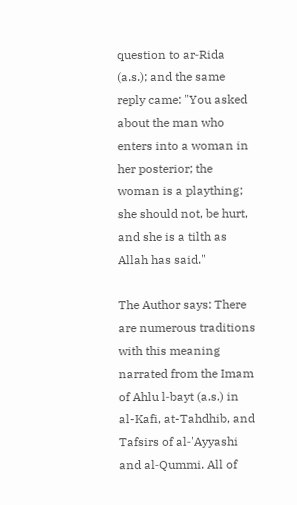question to ar‑Rida (a.s.); and the same reply came: "You asked about the man who enters into a woman in her posterior; the woman is a plaything; she should not, be hurt, and she is a tilth as Allah has said."

The Author says: There are numerous traditions with this meaning narrated from the Imam of Ahlu l‑bayt (a.s.) in al-Kafi, at-Tahdhib, and Tafsirs of al‑'Ayyashi and al‑Qummi. All of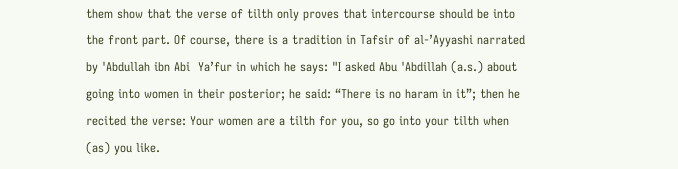them show that the verse of tilth only proves that intercourse should be into the front part. Of course, there is a tradition in Tafsir of al-’Ayyashi narrated by 'Abdullah ibn Abi  Ya’fur in which he says: "I asked Abu 'Abdillah (a.s.) about going into women in their posterior; he said: “There is no haram in it”; then he recited the verse: Your women are a tilth for you, so go into your tilth when (as) you like.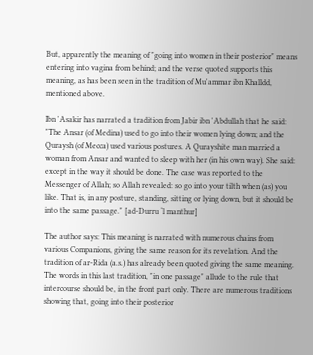But, apparently the meaning of "going into women in their posterior" means entering into vagina from behind; and the verse quoted supports this meaning, as has been seen in the tradition of Mu'ammar ibn Khalldd, mentioned above.

Ibn 'Asakir has narrated a tradition from Jabir ibn 'Abdullah that he said: "The Ansar (of Medina) used to go into their women lying down; and the Quraysh (of Mecca) used various postures. A Qurayshite man married a woman from Ansar and wanted to sleep with her (in his own way). She said: except in the way it should be done. The case was reported to the Messenger of Allah; so Allah revealed: so go into your tilth when (as) you like. That is, in any posture, standing, sitting or lying down, but it should be into the same passage." [ad‑Durru ‘l manthur]

The author says: This meaning is narrated with numerous chains from various Companions, giving the same reason for its revelation. And the tradition of ar‑Rida (a.s.) has already been quoted giving the same meaning. The words in this last tradition, "in one passage" allude to the rule that intercourse should be, in the front part only. There are numerous traditions showing that, going into their posterior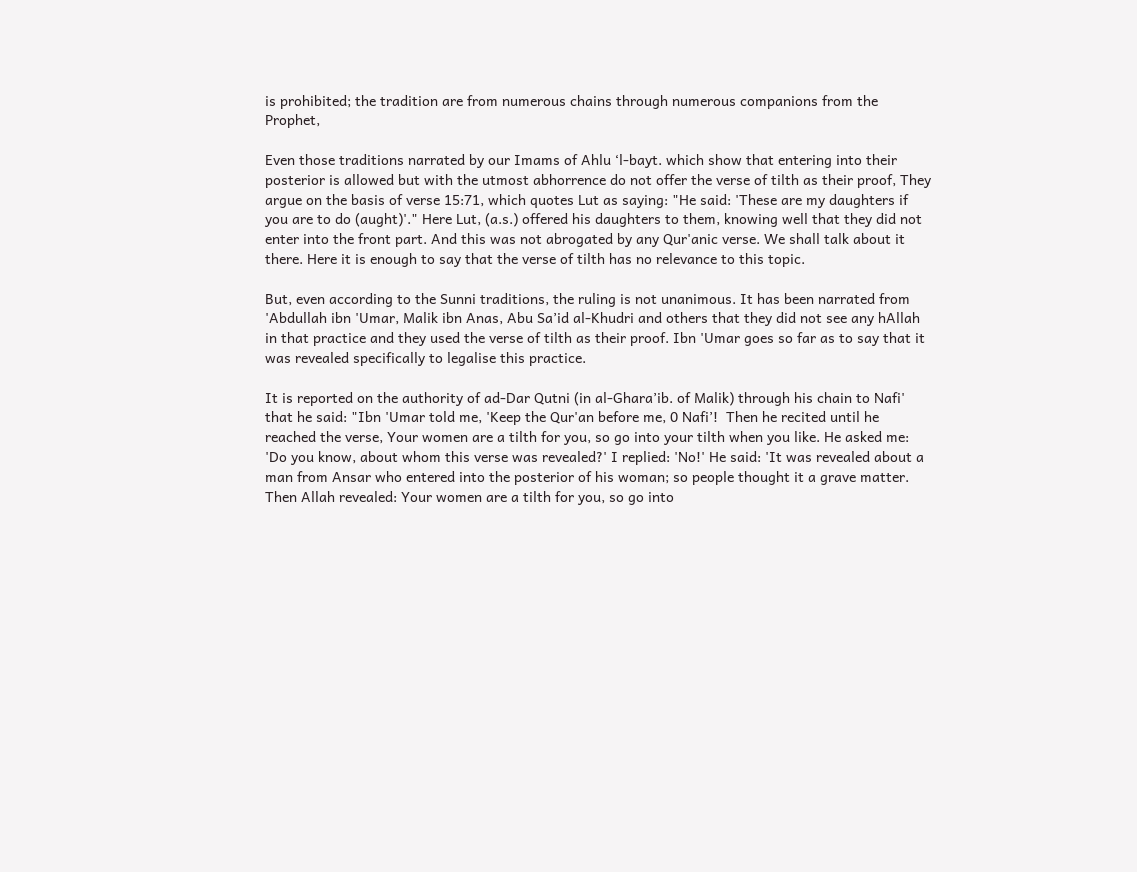is prohibited; the tradition are from numerous chains through numerous companions from the Prophet,

Even those traditions narrated by our Imams of Ahlu ‘l-bayt. which show that entering into their posterior is allowed but with the utmost abhorrence do not offer the verse of tilth as their proof, They argue on the basis of verse 15:71, which quotes Lut as saying: "He said: 'These are my daughters if you are to do (aught)'." Here Lut, (a.s.) offered his daughters to them, knowing well that they did not enter into the front part. And this was not abrogated by any Qur'anic verse. We shall talk about it there. Here it is enough to say that the verse of tilth has no relevance to this topic.

But, even according to the Sunni traditions, the ruling is not unanimous. It has been narrated from 'Abdullah ibn 'Umar, Malik ibn Anas, Abu Sa’id al-Khudri and others that they did not see any hAllah in that practice and they used the verse of tilth as their proof. Ibn 'Umar goes so far as to say that it was revealed specifically to legalise this practice.

It is reported on the authority of ad‑Dar Qutni (in al-Ghara’ib. of Malik) through his chain to Nafi' that he said: "Ibn 'Umar told me, 'Keep the Qur'an before me, 0 Nafi’!  Then he recited until he reached the verse, Your women are a tilth for you, so go into your tilth when you like. He asked me: 'Do you know, about whom this verse was revealed?' I replied: 'No!' He said: 'It was revealed about a man from Ansar who entered into the posterior of his woman; so people thought it a grave matter. Then Allah revealed: Your women are a tilth for you, so go into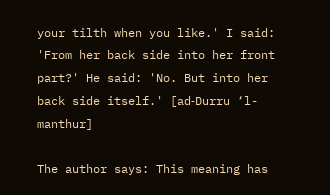your tilth when you like.' I said: 'From her back side into her front part?' He said: 'No. But into her back side itself.' [ad‑Durru ‘l-manthur]

The author says: This meaning has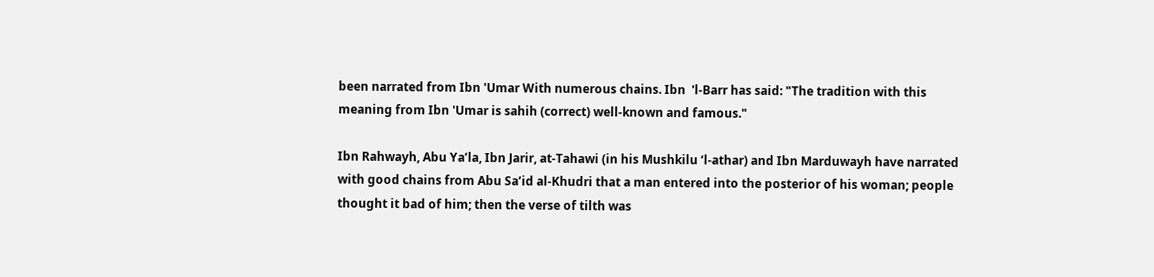been narrated from Ibn 'Umar With numerous chains. Ibn  'l‑Barr has said: "The tradition with this meaning from Ibn 'Umar is sahih (correct) well‑known and famous."

Ibn Rahwayh, Abu Ya’la, Ibn Jarir, at‑Tahawi (in his Mushkilu ‘l-athar) and Ibn Marduwayh have narrated with good chains from Abu Sa’id al‑Khudri that a man entered into the posterior of his woman; people thought it bad of him; then the verse of tilth was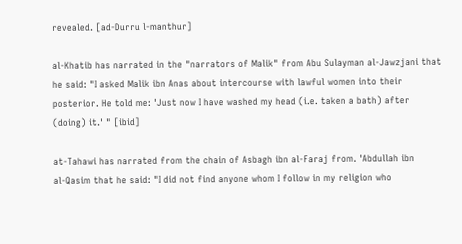revealed. [ad‑Durru l‑manthur]

al‑Khatib has narrated in the "narrators of Malik" from Abu Sulayman al‑Jawzjani that he said: "I asked Malik ibn Anas about intercourse with lawful women into their posterior. He told me: 'Just now I have washed my head (i.e. taken a bath) after (doing) it.' " [ibid]

at‑Tahawi has narrated from the chain of Asbagh ibn al-Faraj from. 'Abdullah ibn al‑Qasim that he said: "I did not find anyone whom I follow in my religion who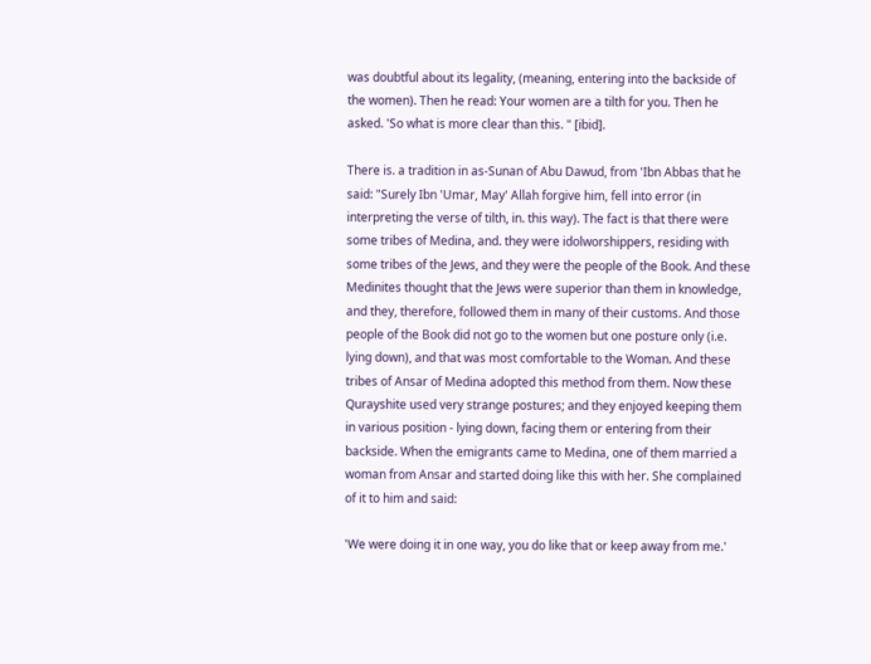was doubtful about its legality, (meaning, entering into the backside of the women). Then he read: Your women are a tilth for you. Then he asked. 'So what is more clear than this. " [ibid].

There is. a tradition in as‑Sunan of Abu Dawud, from 'Ibn Abbas that he said: "Surely Ibn 'Umar, May' Allah forgive him, fell into error (in interpreting the verse of tilth, in. this way). The fact is that there were some tribes of Medina, and. they were idolworshippers, residing with some tribes of the Jews, and they were the people of the Book. And these Medinites thought that the Jews were superior than them in knowledge, and they, therefore, followed them in many of their customs. And those people of the Book did not go to the women but one posture only (i.e. lying down), and that was most comfortable to the Woman. And these tribes of Ansar of Medina adopted this method from them. Now these Qurayshite used very strange postures; and they enjoyed keeping them in various position ‑ lying down, facing them or entering from their backside. When the emigrants came to Medina, one of them married a woman from Ansar and started doing like this with her. She complained of it to him and said:

'We were doing it in one way, you do like that or keep away from me.'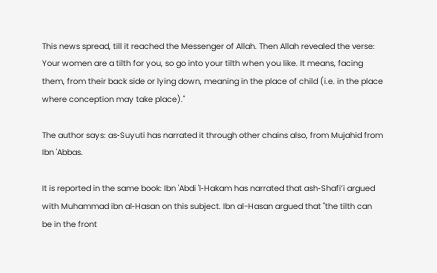This news spread, till it reached the Messenger of Allah. Then Allah revealed the verse: Your women are a tilth for you, so go into your tilth when you like. It means, facing them, from their back side or lying down, meaning in the place of child (i.e. in the place where conception may take place)."

The author says: as‑Suyuti has narrated it through other chains also, from Mujahid from Ibn 'Abbas.

It is reported in the same book: Ibn 'Abdi 'l‑Hakam has narrated that ash‑Shafi’i argued with Muhammad ibn al‑Hasan on this subject. Ibn al-Hasan argued that "the tilth can be in the front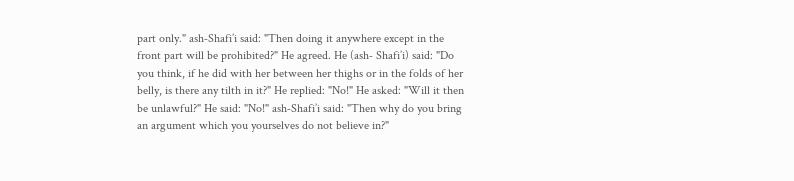part only." ash‑Shafi’i said: "Then doing it anywhere except in the front part will be prohibited?" He agreed. He (ash‑ Shafi’i) said: "Do you think, if he did with her between her thighs or in the folds of her belly, is there any tilth in it?" He replied: "No!" He asked: "Will it then be unlawful?" He said: "No!" ash‑Shafi’i said: "Then why do you bring an argument which you yourselves do not believe in?"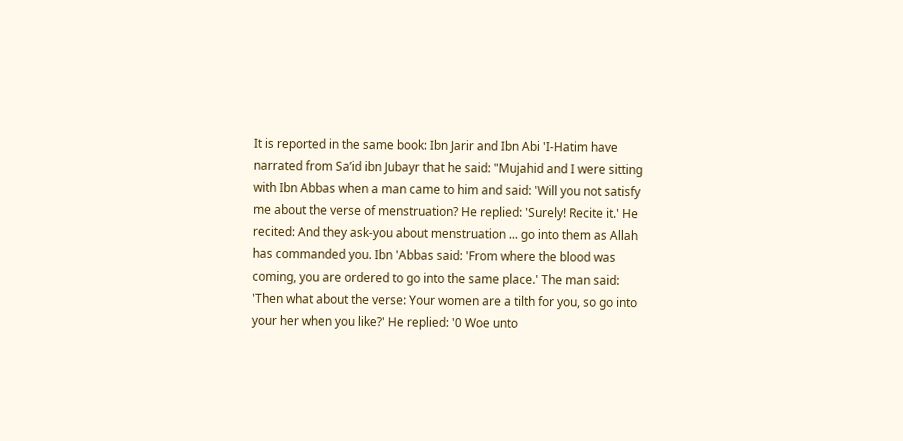It is reported in the same book: Ibn Jarir and Ibn Abi 'I‑Hatim have narrated from Sa’id ibn Jubayr that he said: "Mujahid and I were sitting with Ibn Abbas when a man came to him and said: 'Will you not satisfy me about the verse of menstruation? He replied: 'Surely! Recite it.' He recited: And they ask‑you about menstruation ... go into them as Allah has commanded you. Ibn 'Abbas said: 'From where the blood was coming, you are ordered to go into the same place.' The man said: 'Then what about the verse: Your women are a tilth for you, so go into your her when you like?' He replied: '0 Woe unto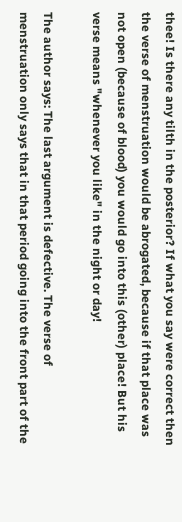thee! Is there any tilth in the posterior? If what you say were correct then the verse of menstruation would be abrogated, because if that place was not open (because of blood) you would go into this (other) place! But his verse means "whenever you like" in the night or day!

The author says: The last argument is defective. The verse of menstruation only says that in that period going into the front part of the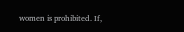women is prohibited. If,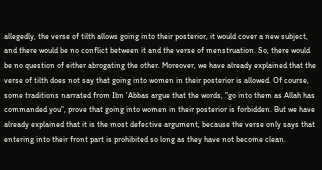allegedly, the verse of tilth allows going into their posterior, it would cover a new subject, and there would be no conflict between it and the verse of menstruation. So, there would be no question of either abrogating the other. Moreover, we have already explained that the verse of tilth does not say that going into women in their posterior is allowed. Of course, some traditions narrated from Ibn 'Abbas argue that the words, "go into them as Allah has commanded you", prove that going into women in their posterior is forbidden. But we have already explained that it is the most defective argument, because the verse only says that entering into their front part is prohibited so long as they have not become clean.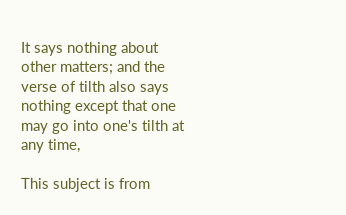It says nothing about other matters; and the verse of tilth also says nothing except that one may go into one's tilth at any time,

This subject is from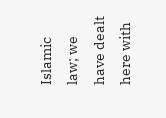Islamic law; we have dealt here with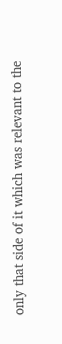only that side of it which was relevant to the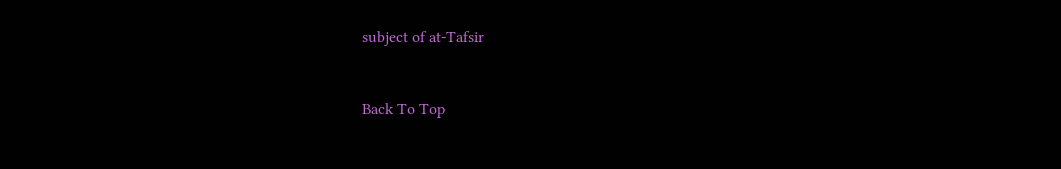subject of at‑Tafsir


Back To Top